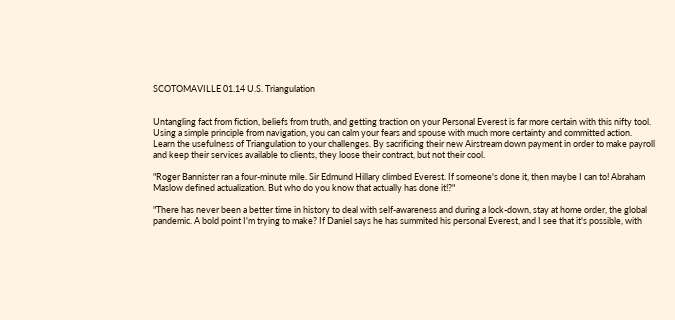SCOTOMAVILLE 01.14 U.S. Triangulation


Untangling fact from fiction, beliefs from truth, and getting traction on your Personal Everest is far more certain with this nifty tool. Using a simple principle from navigation, you can calm your fears and spouse with much more certainty and committed action. Learn the usefulness of Triangulation to your challenges. By sacrificing their new Airstream down payment in order to make payroll and keep their services available to clients, they loose their contract, but not their cool.

"Roger Bannister ran a four-minute mile. Sir Edmund Hillary climbed Everest. If someone's done it, then maybe I can to! Abraham Maslow defined actualization. But who do you know that actually has done it!?"

"There has never been a better time in history to deal with self-awareness and during a lock-down, stay at home order, the global pandemic. A bold point I'm trying to make? If Daniel says he has summited his personal Everest, and I see that it's possible, with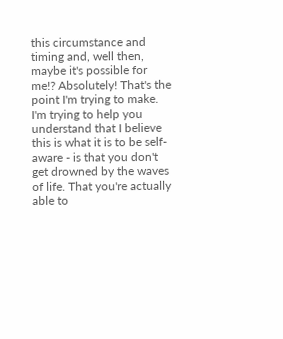this circumstance and timing and, well then, maybe it's possible for me!? Absolutely! That's the point I'm trying to make. I'm trying to help you understand that I believe this is what it is to be self-aware - is that you don't get drowned by the waves of life. That you're actually able to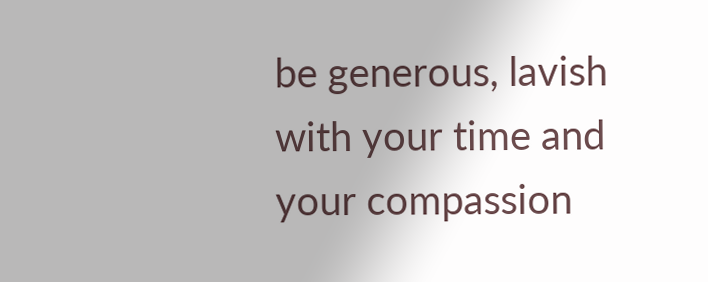be generous, lavish with your time and your compassion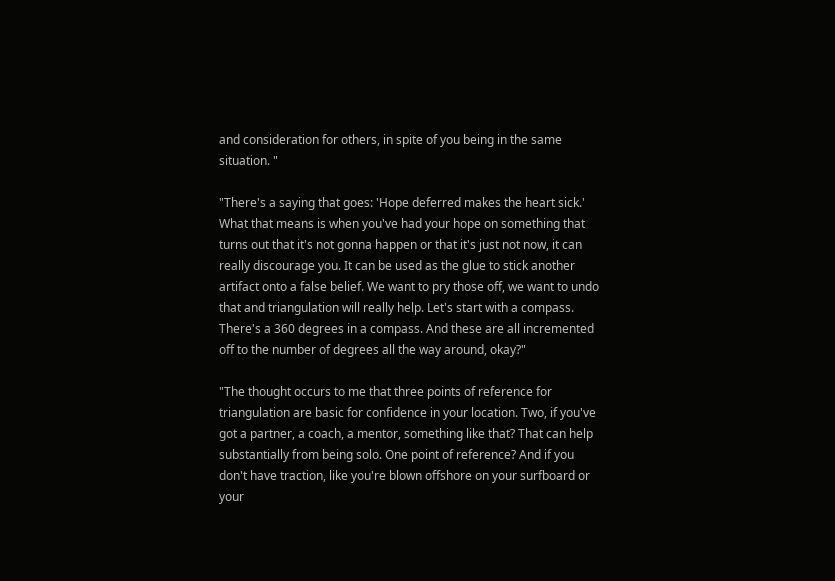and consideration for others, in spite of you being in the same situation. "

"There's a saying that goes: 'Hope deferred makes the heart sick.' What that means is when you've had your hope on something that turns out that it's not gonna happen or that it's just not now, it can really discourage you. It can be used as the glue to stick another artifact onto a false belief. We want to pry those off, we want to undo that and triangulation will really help. Let's start with a compass. There's a 360 degrees in a compass. And these are all incremented off to the number of degrees all the way around, okay?"

"The thought occurs to me that three points of reference for triangulation are basic for confidence in your location. Two, if you've got a partner, a coach, a mentor, something like that? That can help substantially from being solo. One point of reference? And if you don't have traction, like you're blown offshore on your surfboard or your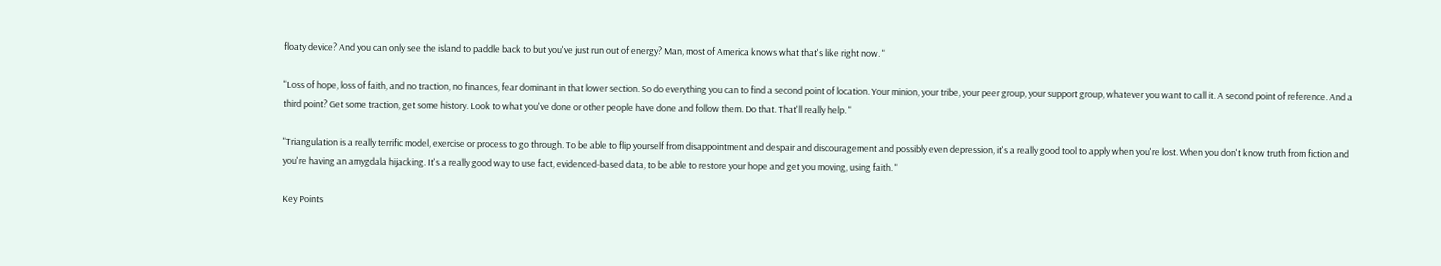floaty device? And you can only see the island to paddle back to but you've just run out of energy? Man, most of America knows what that's like right now. "

"Loss of hope, loss of faith, and no traction, no finances, fear dominant in that lower section. So do everything you can to find a second point of location. Your minion, your tribe, your peer group, your support group, whatever you want to call it. A second point of reference. And a third point? Get some traction, get some history. Look to what you've done or other people have done and follow them. Do that. That'll really help. "

"Triangulation is a really terrific model, exercise or process to go through. To be able to flip yourself from disappointment and despair and discouragement and possibly even depression, it's a really good tool to apply when you're lost. When you don't know truth from fiction and you're having an amygdala hijacking. It's a really good way to use fact, evidenced-based data, to be able to restore your hope and get you moving, using faith. "

Key Points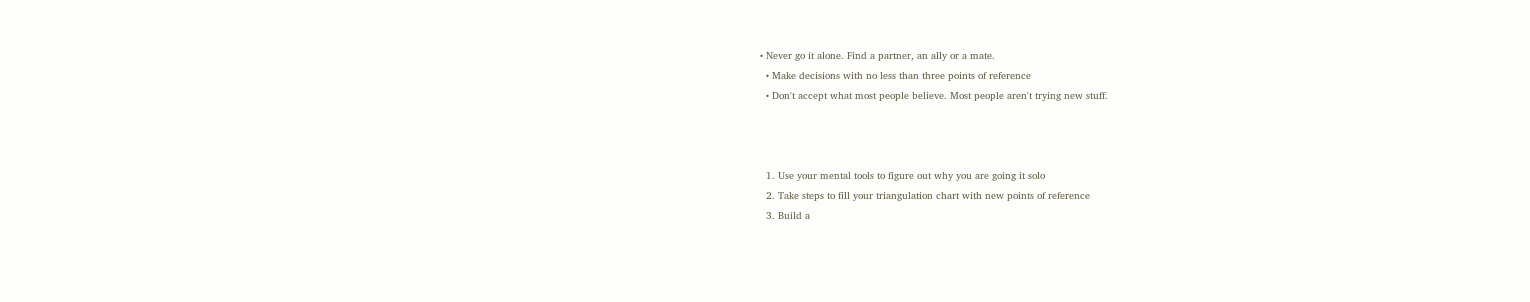• Never go it alone. Find a partner, an ally or a mate.
  • Make decisions with no less than three points of reference
  • Don't accept what most people believe. Most people aren't trying new stuff.



  1. Use your mental tools to figure out why you are going it solo
  2. Take steps to fill your triangulation chart with new points of reference
  3. Build a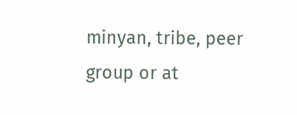minyan, tribe, peer group or at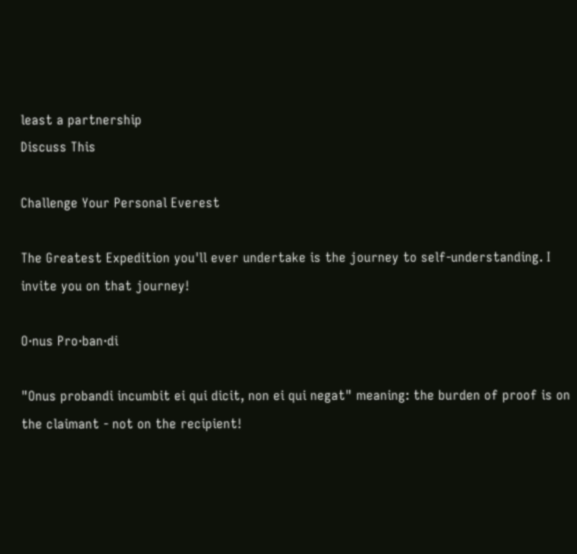least a partnership
Discuss This

Challenge Your Personal Everest

The Greatest Expedition you'll ever undertake is the journey to self-understanding. I invite you on that journey!

O·nus Pro·ban·di

"Onus probandi incumbit ei qui dicit, non ei qui negat" meaning: the burden of proof is on the claimant - not on the recipient!